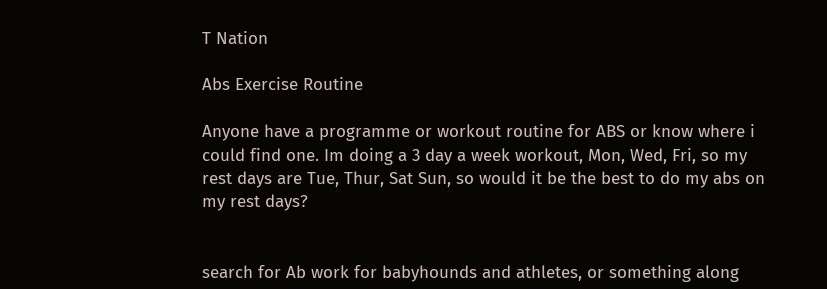T Nation

Abs Exercise Routine

Anyone have a programme or workout routine for ABS or know where i could find one. Im doing a 3 day a week workout, Mon, Wed, Fri, so my rest days are Tue, Thur, Sat Sun, so would it be the best to do my abs on my rest days?


search for Ab work for babyhounds and athletes, or something along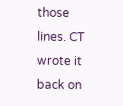those lines. CT wrote it back on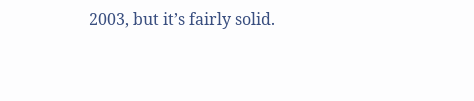2003, but it’s fairly solid.